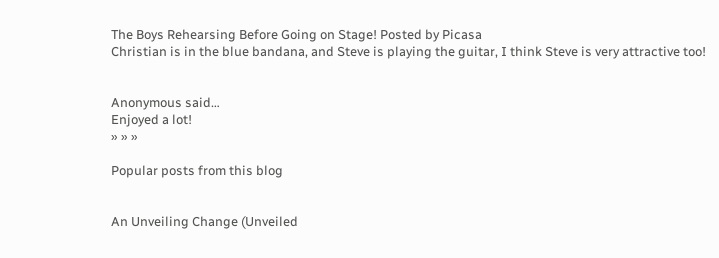The Boys Rehearsing Before Going on Stage! Posted by Picasa
Christian is in the blue bandana, and Steve is playing the guitar, I think Steve is very attractive too!


Anonymous said…
Enjoyed a lot!
» » »

Popular posts from this blog


An Unveiling Change (Unveiled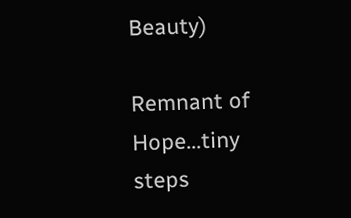Beauty)

Remnant of Hope...tiny steps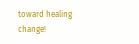toward healing change!